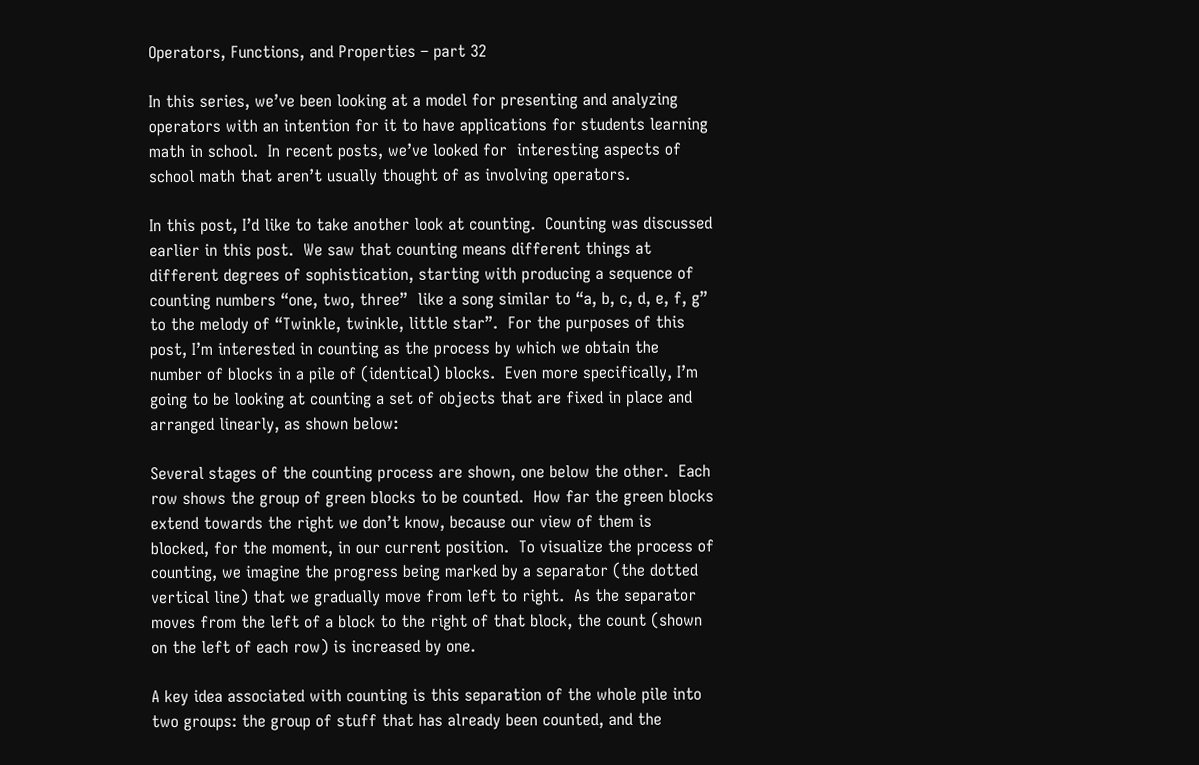Operators, Functions, and Properties – part 32

In this series, we’ve been looking at a model for presenting and analyzing operators with an intention for it to have applications for students learning math in school.  In recent posts, we’ve looked for  interesting aspects of school math that aren’t usually thought of as involving operators.

In this post, I’d like to take another look at counting.  Counting was discussed earlier in this post.  We saw that counting means different things at different degrees of sophistication, starting with producing a sequence of counting numbers “one, two, three”  like a song similar to “a, b, c, d, e, f, g” to the melody of “Twinkle, twinkle, little star”.  For the purposes of this post, I’m interested in counting as the process by which we obtain the number of blocks in a pile of (identical) blocks.  Even more specifically, I’m going to be looking at counting a set of objects that are fixed in place and arranged linearly, as shown below:

Several stages of the counting process are shown, one below the other.  Each row shows the group of green blocks to be counted.  How far the green blocks extend towards the right we don’t know, because our view of them is blocked, for the moment, in our current position.  To visualize the process of counting, we imagine the progress being marked by a separator (the dotted vertical line) that we gradually move from left to right.  As the separator moves from the left of a block to the right of that block, the count (shown on the left of each row) is increased by one.

A key idea associated with counting is this separation of the whole pile into two groups: the group of stuff that has already been counted, and the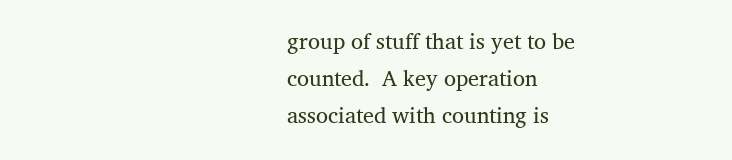group of stuff that is yet to be counted.  A key operation associated with counting is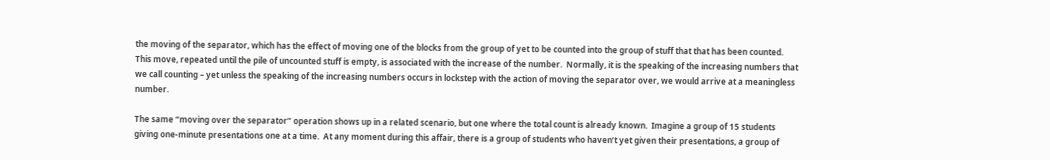the moving of the separator, which has the effect of moving one of the blocks from the group of yet to be counted into the group of stuff that that has been counted.  This move, repeated until the pile of uncounted stuff is empty, is associated with the increase of the number.  Normally, it is the speaking of the increasing numbers that we call counting – yet unless the speaking of the increasing numbers occurs in lockstep with the action of moving the separator over, we would arrive at a meaningless number.

The same “moving over the separator” operation shows up in a related scenario, but one where the total count is already known.  Imagine a group of 15 students giving one-minute presentations one at a time.  At any moment during this affair, there is a group of students who haven’t yet given their presentations, a group of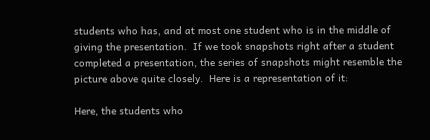students who has, and at most one student who is in the middle of giving the presentation.  If we took snapshots right after a student completed a presentation, the series of snapshots might resemble the picture above quite closely.  Here is a representation of it:

Here, the students who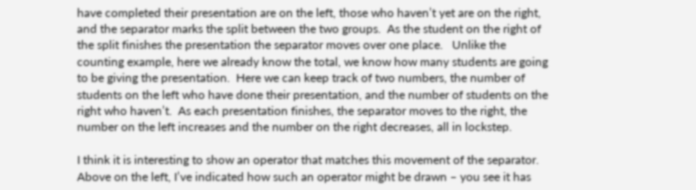have completed their presentation are on the left, those who haven’t yet are on the right, and the separator marks the split between the two groups.  As the student on the right of the split finishes the presentation the separator moves over one place.   Unlike the counting example, here we already know the total, we know how many students are going to be giving the presentation.  Here we can keep track of two numbers, the number of students on the left who have done their presentation, and the number of students on the right who haven’t.  As each presentation finishes, the separator moves to the right, the number on the left increases and the number on the right decreases, all in lockstep.

I think it is interesting to show an operator that matches this movement of the separator.  Above on the left, I’ve indicated how such an operator might be drawn – you see it has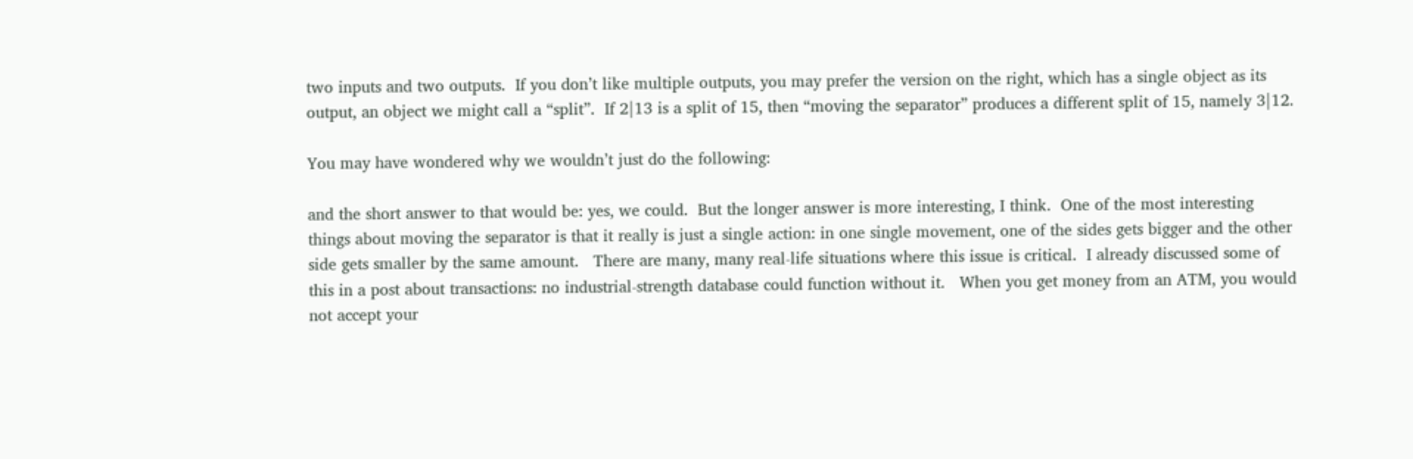two inputs and two outputs.  If you don’t like multiple outputs, you may prefer the version on the right, which has a single object as its output, an object we might call a “split”.  If 2|13 is a split of 15, then “moving the separator” produces a different split of 15, namely 3|12.

You may have wondered why we wouldn’t just do the following:

and the short answer to that would be: yes, we could.  But the longer answer is more interesting, I think.  One of the most interesting things about moving the separator is that it really is just a single action: in one single movement, one of the sides gets bigger and the other side gets smaller by the same amount.   There are many, many real-life situations where this issue is critical.  I already discussed some of this in a post about transactions: no industrial-strength database could function without it.   When you get money from an ATM, you would not accept your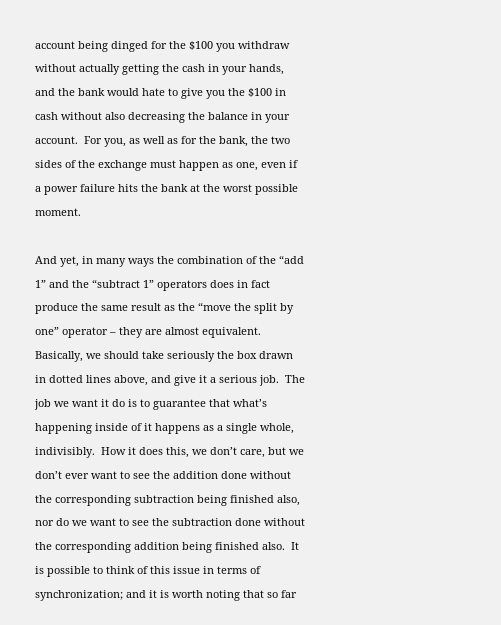account being dinged for the $100 you withdraw without actually getting the cash in your hands, and the bank would hate to give you the $100 in cash without also decreasing the balance in your account.  For you, as well as for the bank, the two sides of the exchange must happen as one, even if a power failure hits the bank at the worst possible moment.

And yet, in many ways the combination of the “add 1” and the “subtract 1” operators does in fact produce the same result as the “move the split by one” operator – they are almost equivalent.  Basically, we should take seriously the box drawn in dotted lines above, and give it a serious job.  The job we want it do is to guarantee that what’s happening inside of it happens as a single whole, indivisibly.  How it does this, we don’t care, but we don’t ever want to see the addition done without the corresponding subtraction being finished also, nor do we want to see the subtraction done without the corresponding addition being finished also.  It is possible to think of this issue in terms of synchronization; and it is worth noting that so far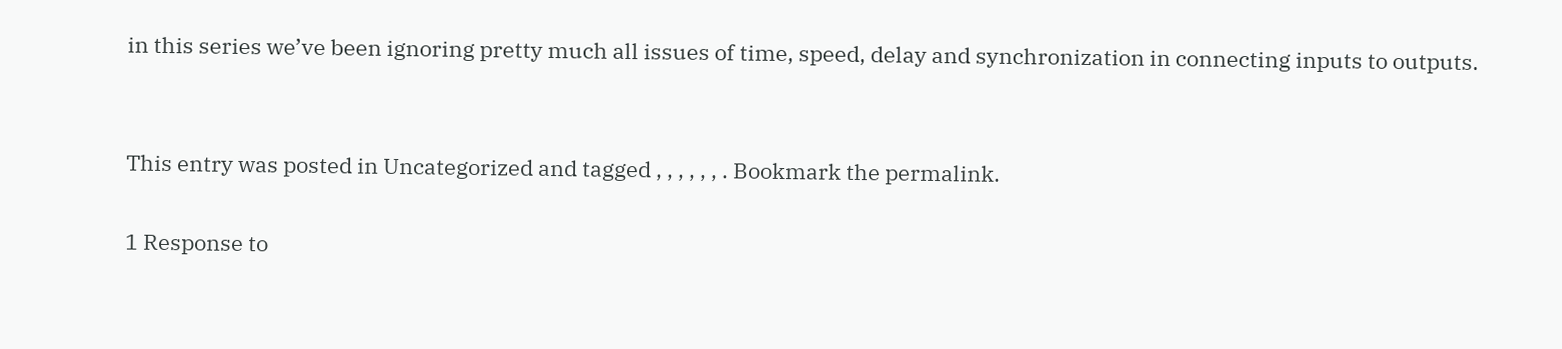in this series we’ve been ignoring pretty much all issues of time, speed, delay and synchronization in connecting inputs to outputs.


This entry was posted in Uncategorized and tagged , , , , , , . Bookmark the permalink.

1 Response to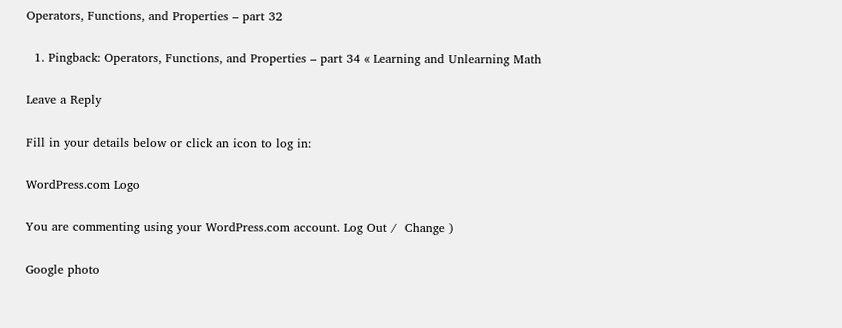Operators, Functions, and Properties – part 32

  1. Pingback: Operators, Functions, and Properties – part 34 « Learning and Unlearning Math

Leave a Reply

Fill in your details below or click an icon to log in:

WordPress.com Logo

You are commenting using your WordPress.com account. Log Out /  Change )

Google photo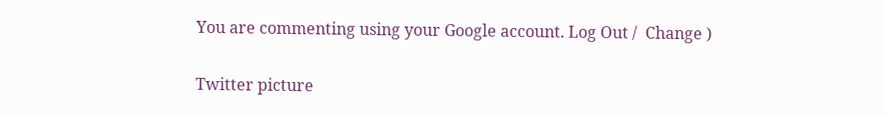You are commenting using your Google account. Log Out /  Change )

Twitter picture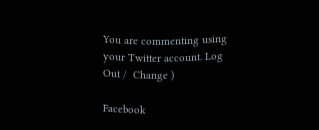You are commenting using your Twitter account. Log Out /  Change )

Facebook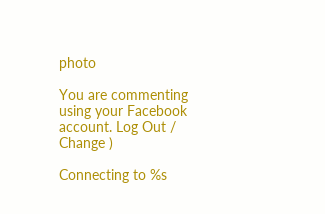photo

You are commenting using your Facebook account. Log Out /  Change )

Connecting to %s